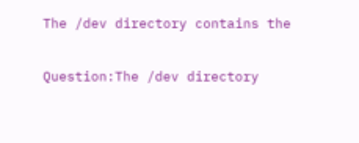The /dev directory contains the

Question:The /dev directory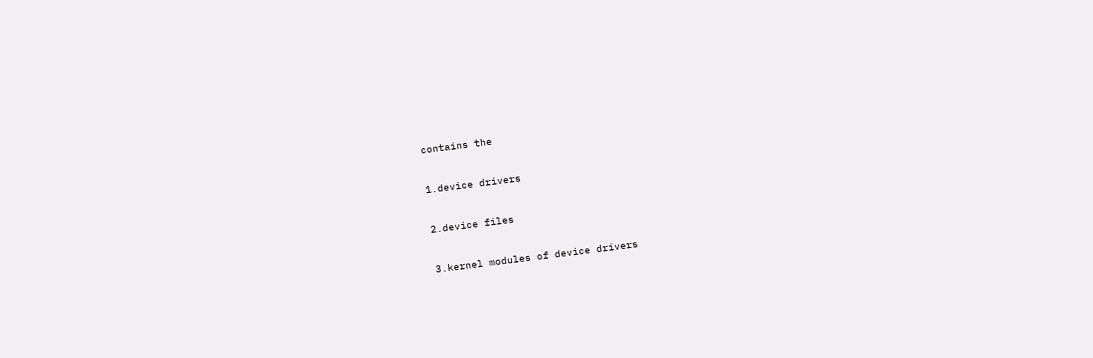contains the

1.device drivers

2.device files

3.kernel modules of device drivers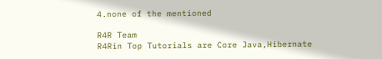4.none of the mentioned

R4R Team
R4Rin Top Tutorials are Core Java,Hibernate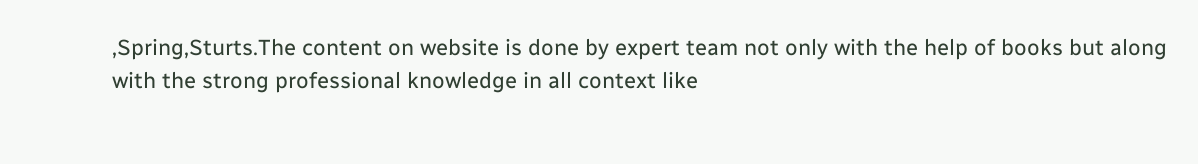,Spring,Sturts.The content on website is done by expert team not only with the help of books but along with the strong professional knowledge in all context like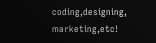coding,designing, marketing,etc!